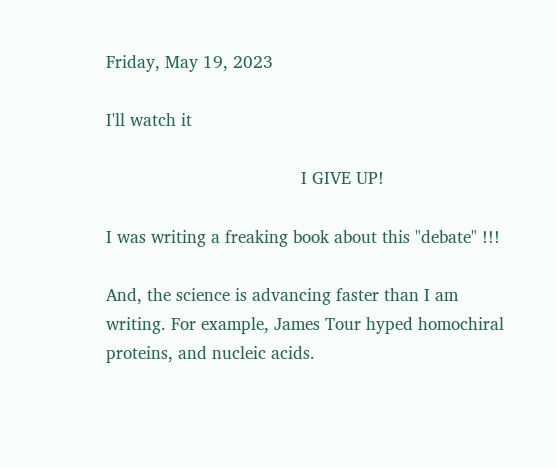Friday, May 19, 2023

I'll watch it

                                       I GIVE UP!

I was writing a freaking book about this "debate" !!!

And, the science is advancing faster than I am writing. For example, James Tour hyped homochiral proteins, and nucleic acids.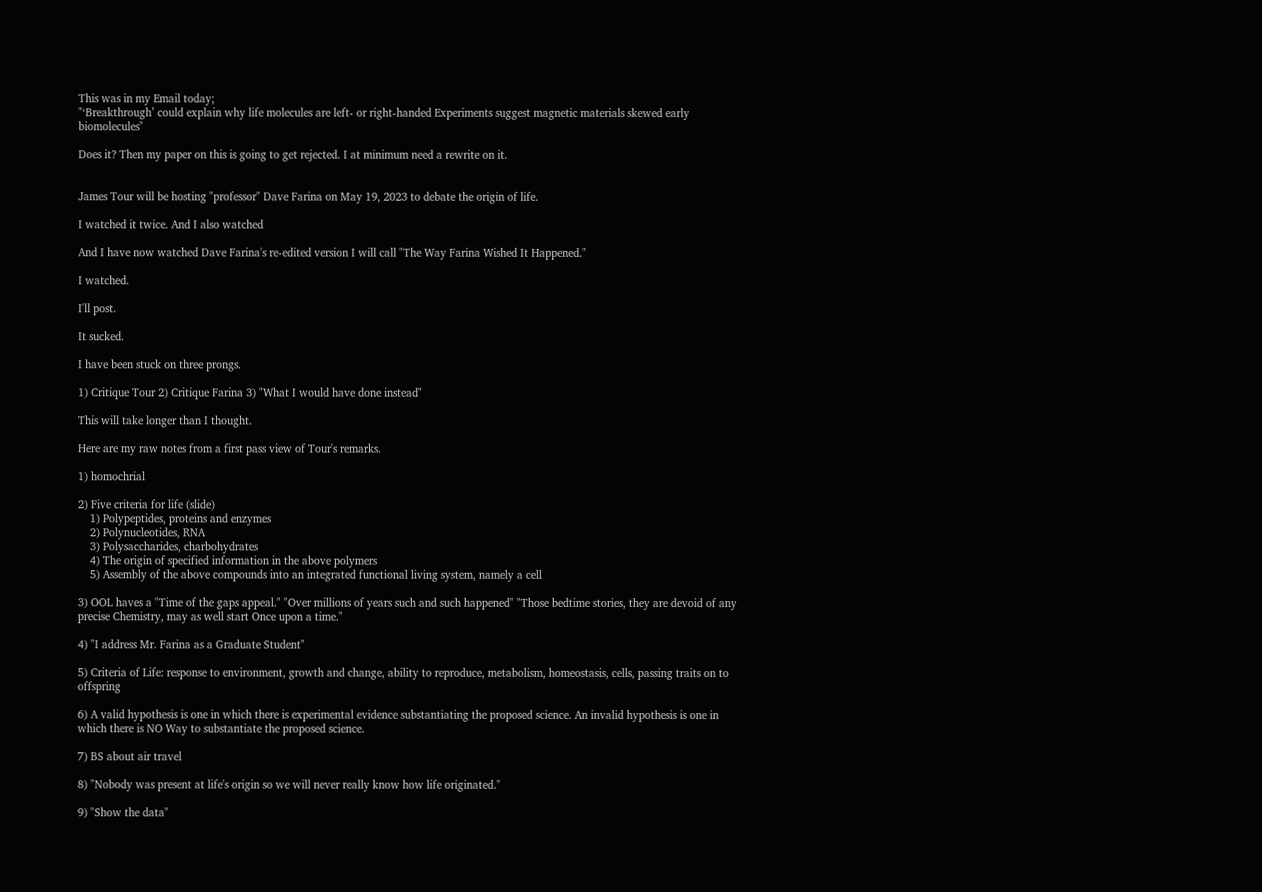This was in my Email today;
"‘Breakthrough’ could explain why life molecules are left- or right-handed Experiments suggest magnetic materials skewed early biomolecules"

Does it? Then my paper on this is going to get rejected. I at minimum need a rewrite on it.


James Tour will be hosting "professor" Dave Farina on May 19, 2023 to debate the origin of life.

I watched it twice. And I also watched

And I have now watched Dave Farina's re-edited version I will call "The Way Farina Wished It Happened."

I watched.

I'll post.

It sucked.

I have been stuck on three prongs.

1) Critique Tour 2) Critique Farina 3) "What I would have done instead"

This will take longer than I thought.

Here are my raw notes from a first pass view of Tour's remarks.

1) homochrial

2) Five criteria for life (slide)
    1) Polypeptides, proteins and enzymes
    2) Polynucleotides, RNA
    3) Polysaccharides, charbohydrates
    4) The origin of specified information in the above polymers
    5) Assembly of the above compounds into an integrated functional living system, namely a cell

3) OOL haves a "Time of the gaps appeal." "Over millions of years such and such happened" "Those bedtime stories, they are devoid of any precise Chemistry, may as well start Once upon a time."

4) "I address Mr. Farina as a Graduate Student"

5) Criteria of Life: response to environment, growth and change, ability to reproduce, metabolism, homeostasis, cells, passing traits on to offspring

6) A valid hypothesis is one in which there is experimental evidence substantiating the proposed science. An invalid hypothesis is one in which there is NO Way to substantiate the proposed science.

7) BS about air travel

8) "Nobody was present at life's origin so we will never really know how life originated."

9) "Show the data"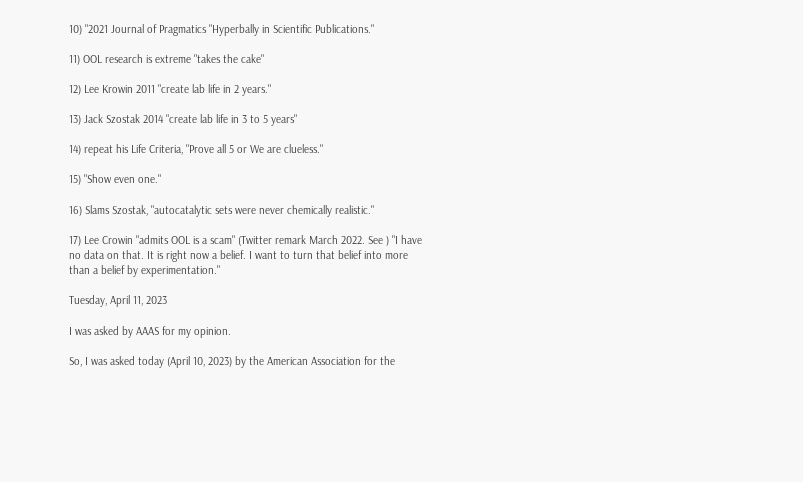10) "2021 Journal of Pragmatics "Hyperbally in Scientific Publications."

11) OOL research is extreme "takes the cake"

12) Lee Krowin 2011 "create lab life in 2 years."

13) Jack Szostak 2014 "create lab life in 3 to 5 years"

14) repeat his Life Criteria, "Prove all 5 or We are clueless."

15) "Show even one."

16) Slams Szostak, "autocatalytic sets were never chemically realistic."

17) Lee Crowin "admits OOL is a scam" (Twitter remark March 2022. See ) "I have no data on that. It is right now a belief. I want to turn that belief into more than a belief by experimentation."

Tuesday, April 11, 2023

I was asked by AAAS for my opinion.

So, I was asked today (April 10, 2023) by the American Association for the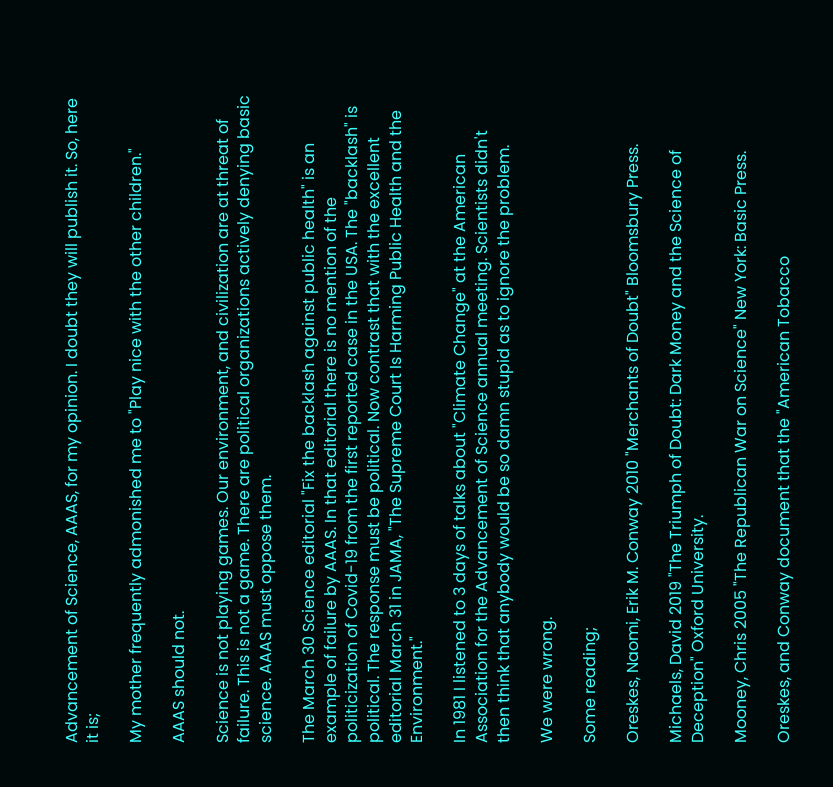Advancement of Science, AAAS, for my opinion. I doubt they will publish it. So, here it is;

My mother frequently admonished me to "Play nice with the other children."

AAAS should not.

Science is not playing games. Our environment, and civilization are at threat of failure. This is not a game. There are political organizations actively denying basic science. AAAS must oppose them.

The March 30 Science editorial "Fix the backlash against public health" is an example of failure by AAAS. In that editorial there is no mention of the politicization of Covid-19 from the first reported case in the USA. The "backlash" is political. The response must be political. Now contrast that with the excellent editorial March 31 in JAMA, "The Supreme Court Is Harming Public Health and the Environment."

In 1981 I listened to 3 days of talks about "Climate Change" at the American Association for the Advancement of Science annual meeting. Scientists didn't then think that anybody would be so damn stupid as to ignore the problem.

We were wrong.

Some reading;

Oreskes, Naomi, Erik M. Conway 2010 "Merchants of Doubt" Bloomsbury Press.

Michaels, David 2019 "The Triumph of Doubt: Dark Money and the Science of Deception" Oxford University.

Mooney, Chris 2005 "The Republican War on Science" New York: Basic Press.

Oreskes, and Conway document that the "American Tobacco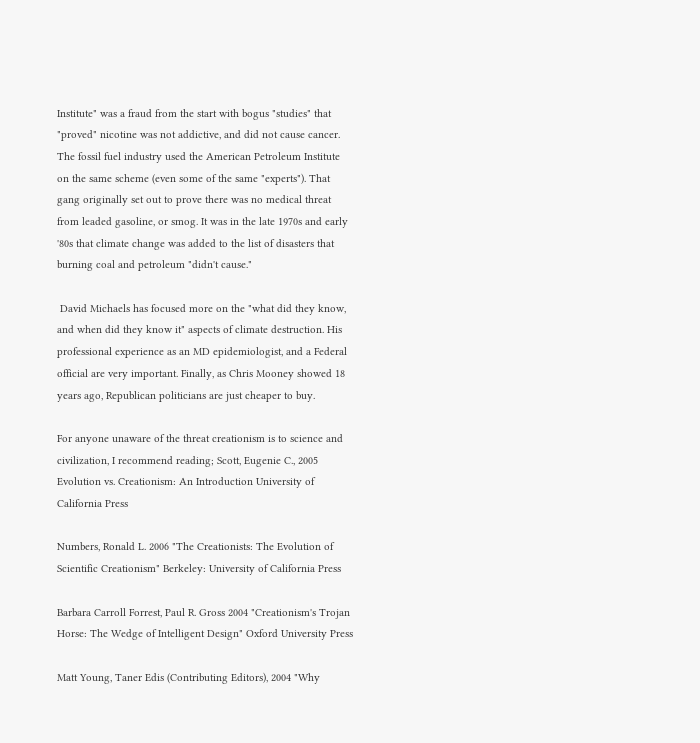Institute" was a fraud from the start with bogus "studies" that "proved" nicotine was not addictive, and did not cause cancer. The fossil fuel industry used the American Petroleum Institute on the same scheme (even some of the same "experts"). That gang originally set out to prove there was no medical threat from leaded gasoline, or smog. It was in the late 1970s and early '80s that climate change was added to the list of disasters that burning coal and petroleum "didn't cause."

 David Michaels has focused more on the "what did they know, and when did they know it" aspects of climate destruction. His professional experience as an MD epidemiologist, and a Federal official are very important. Finally, as Chris Mooney showed 18 years ago, Republican politicians are just cheaper to buy.

For anyone unaware of the threat creationism is to science and civilization, I recommend reading; Scott, Eugenie C., 2005 Evolution vs. Creationism: An Introduction University of California Press

Numbers, Ronald L. 2006 "The Creationists: The Evolution of Scientific Creationism" Berkeley: University of California Press

Barbara Carroll Forrest, Paul R. Gross 2004 "Creationism's Trojan Horse: The Wedge of Intelligent Design" Oxford University Press

Matt Young, Taner Edis (Contributing Editors), 2004 "Why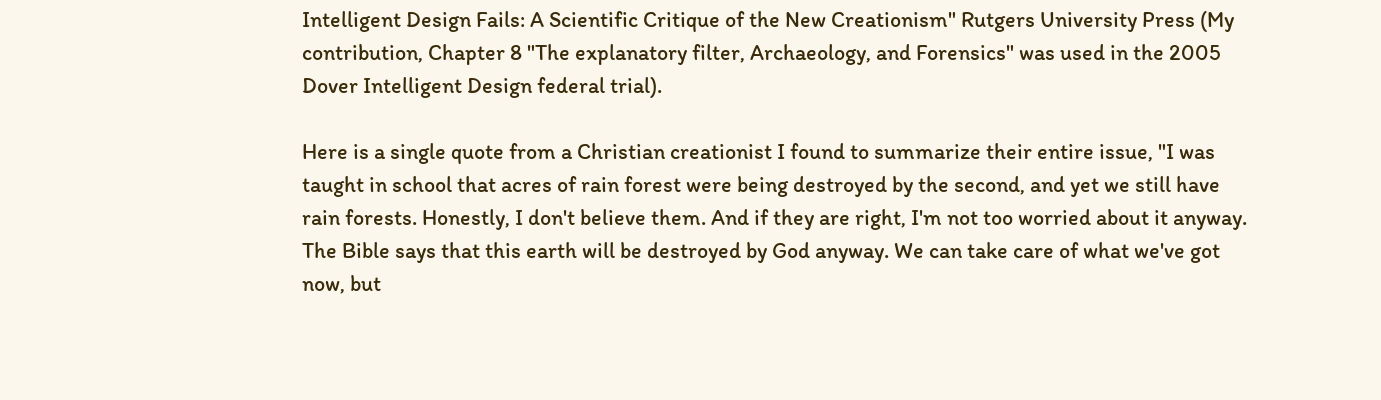Intelligent Design Fails: A Scientific Critique of the New Creationism" Rutgers University Press (My contribution, Chapter 8 "The explanatory filter, Archaeology, and Forensics" was used in the 2005 Dover Intelligent Design federal trial).

Here is a single quote from a Christian creationist I found to summarize their entire issue, "I was taught in school that acres of rain forest were being destroyed by the second, and yet we still have rain forests. Honestly, I don't believe them. And if they are right, I'm not too worried about it anyway. The Bible says that this earth will be destroyed by God anyway. We can take care of what we've got now, but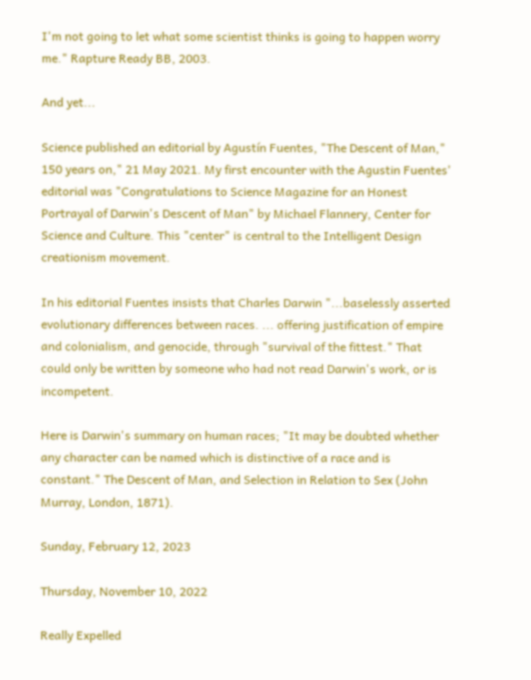I'm not going to let what some scientist thinks is going to happen worry me." Rapture Ready BB, 2003.

And yet...

Science published an editorial by Agustín Fuentes, "The Descent of Man," 150 years on," 21 May 2021. My first encounter with the Agustin Fuentes' editorial was "Congratulations to Science Magazine for an Honest Portrayal of Darwin's Descent of Man" by Michael Flannery, Center for Science and Culture. This "center" is central to the Intelligent Design creationism movement.

In his editorial Fuentes insists that Charles Darwin "...baselessly asserted evolutionary differences between races. ... offering justification of empire and colonialism, and genocide, through "survival of the fittest." That could only be written by someone who had not read Darwin's work, or is incompetent.

Here is Darwin's summary on human races; "It may be doubted whether any character can be named which is distinctive of a race and is constant." The Descent of Man, and Selection in Relation to Sex (John Murray, London, 1871).

Sunday, February 12, 2023

Thursday, November 10, 2022

Really Expelled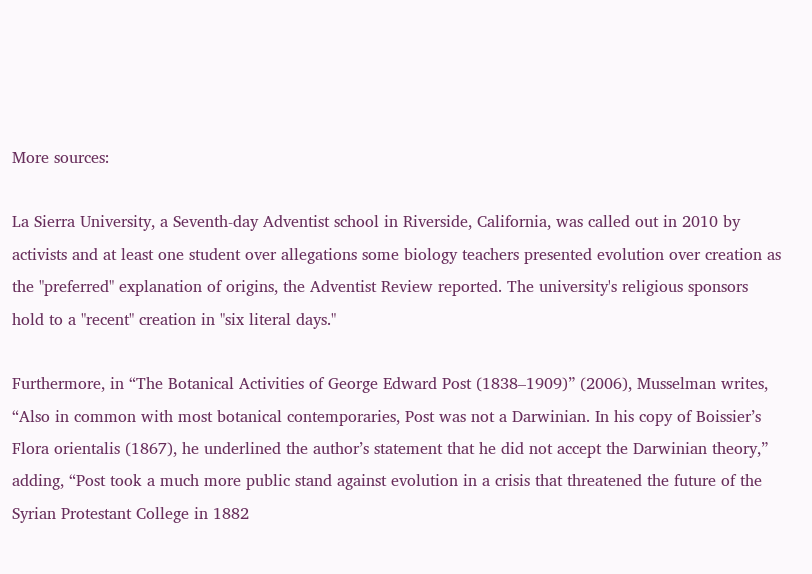More sources:

La Sierra University, a Seventh-day Adventist school in Riverside, California, was called out in 2010 by activists and at least one student over allegations some biology teachers presented evolution over creation as the "preferred" explanation of origins, the Adventist Review reported. The university's religious sponsors hold to a "recent" creation in "six literal days."

Furthermore, in “The Botanical Activities of George Edward Post (1838–1909)” (2006), Musselman writes, “Also in common with most botanical contemporaries, Post was not a Darwinian. In his copy of Boissier’s Flora orientalis (1867), he underlined the author’s statement that he did not accept the Darwinian theory,” adding, “Post took a much more public stand against evolution in a crisis that threatened the future of the Syrian Protestant College in 1882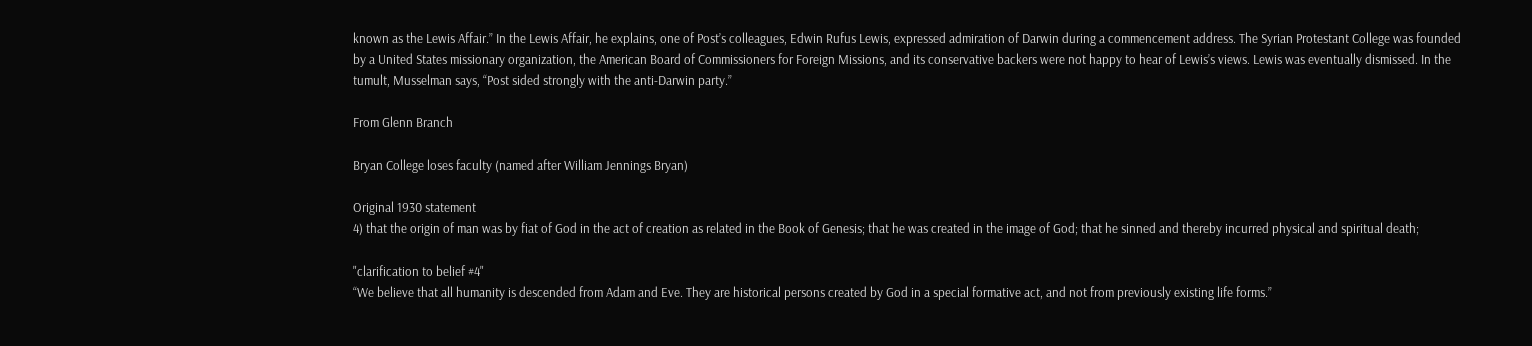known as the Lewis Affair.” In the Lewis Affair, he explains, one of Post’s colleagues, Edwin Rufus Lewis, expressed admiration of Darwin during a commencement address. The Syrian Protestant College was founded by a United States missionary organization, the American Board of Commissioners for Foreign Missions, and its conservative backers were not happy to hear of Lewis’s views. Lewis was eventually dismissed. In the tumult, Musselman says, “Post sided strongly with the anti-Darwin party.”

From Glenn Branch

Bryan College loses faculty (named after William Jennings Bryan)

Original 1930 statement
4) that the origin of man was by fiat of God in the act of creation as related in the Book of Genesis; that he was created in the image of God; that he sinned and thereby incurred physical and spiritual death;

"clarification to belief #4"
“We believe that all humanity is descended from Adam and Eve. They are historical persons created by God in a special formative act, and not from previously existing life forms.”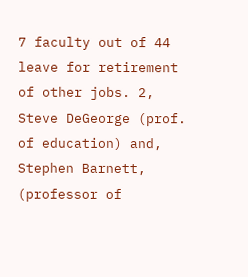7 faculty out of 44 leave for retirement of other jobs. 2, Steve DeGeorge (prof. of education) and, Stephen Barnett, (professor of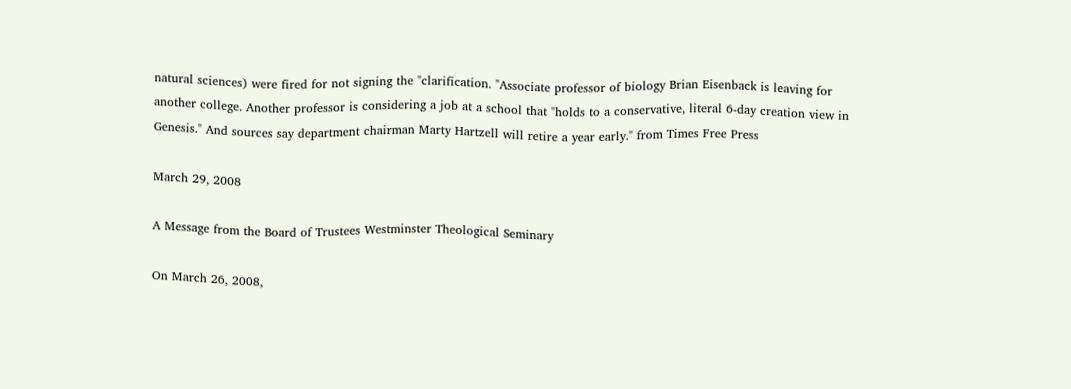natural sciences) were fired for not signing the "clarification. "Associate professor of biology Brian Eisenback is leaving for another college. Another professor is considering a job at a school that "holds to a conservative, literal 6-day creation view in Genesis." And sources say department chairman Marty Hartzell will retire a year early." from Times Free Press

March 29, 2008

A Message from the Board of Trustees Westminster Theological Seminary

On March 26, 2008,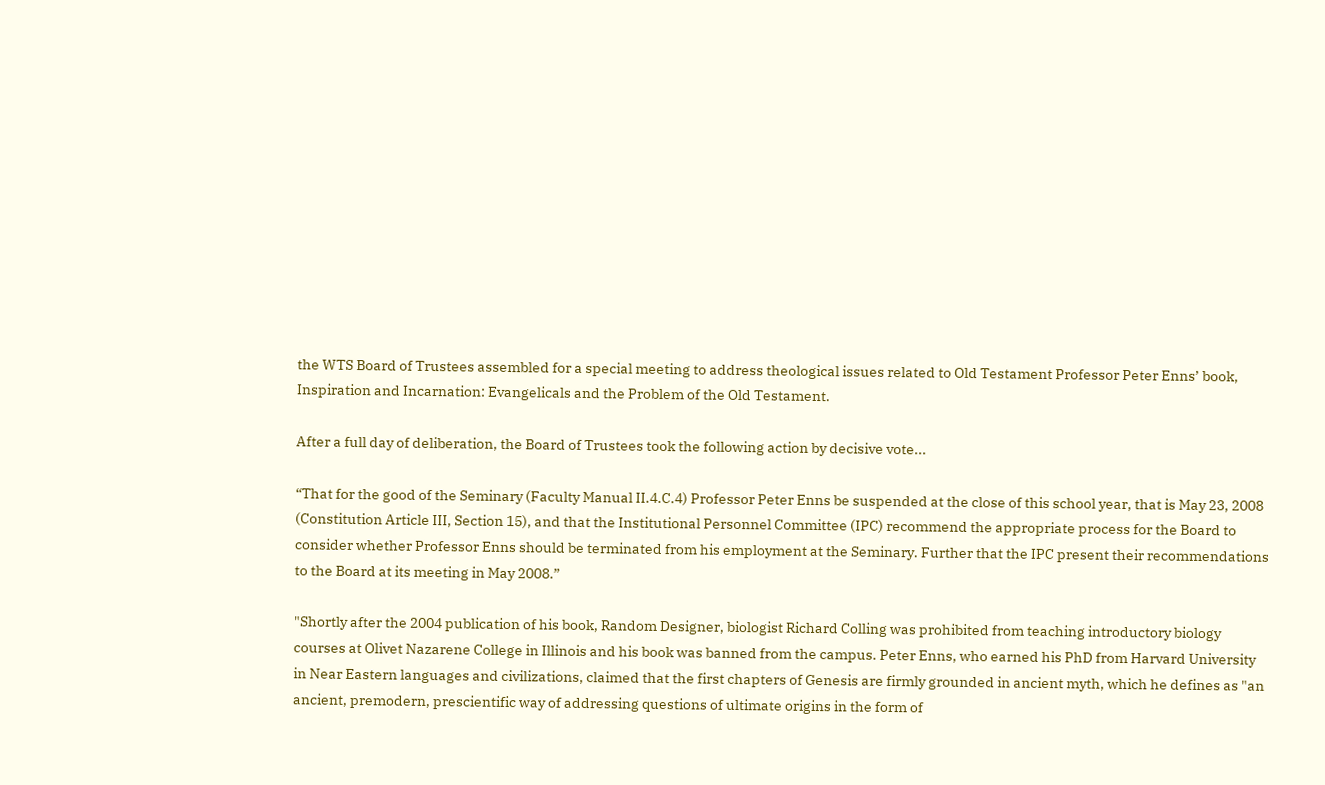the WTS Board of Trustees assembled for a special meeting to address theological issues related to Old Testament Professor Peter Enns’ book, Inspiration and Incarnation: Evangelicals and the Problem of the Old Testament.

After a full day of deliberation, the Board of Trustees took the following action by decisive vote...

“That for the good of the Seminary (Faculty Manual II.4.C.4) Professor Peter Enns be suspended at the close of this school year, that is May 23, 2008 (Constitution Article III, Section 15), and that the Institutional Personnel Committee (IPC) recommend the appropriate process for the Board to consider whether Professor Enns should be terminated from his employment at the Seminary. Further that the IPC present their recommendations to the Board at its meeting in May 2008.”

"Shortly after the 2004 publication of his book, Random Designer, biologist Richard Colling was prohibited from teaching introductory biology courses at Olivet Nazarene College in Illinois and his book was banned from the campus. Peter Enns, who earned his PhD from Harvard University in Near Eastern languages and civilizations, claimed that the first chapters of Genesis are firmly grounded in ancient myth, which he defines as "an ancient, premodern, prescientific way of addressing questions of ultimate origins in the form of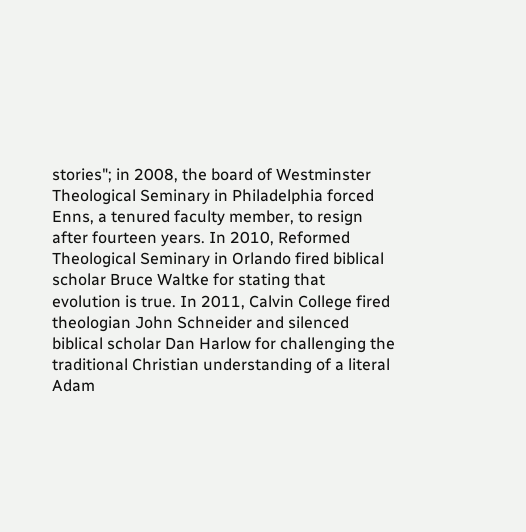stories"; in 2008, the board of Westminster Theological Seminary in Philadelphia forced Enns, a tenured faculty member, to resign after fourteen years. In 2010, Reformed Theological Seminary in Orlando fired biblical scholar Bruce Waltke for stating that evolution is true. In 2011, Calvin College fired theologian John Schneider and silenced biblical scholar Dan Harlow for challenging the traditional Christian understanding of a literal Adam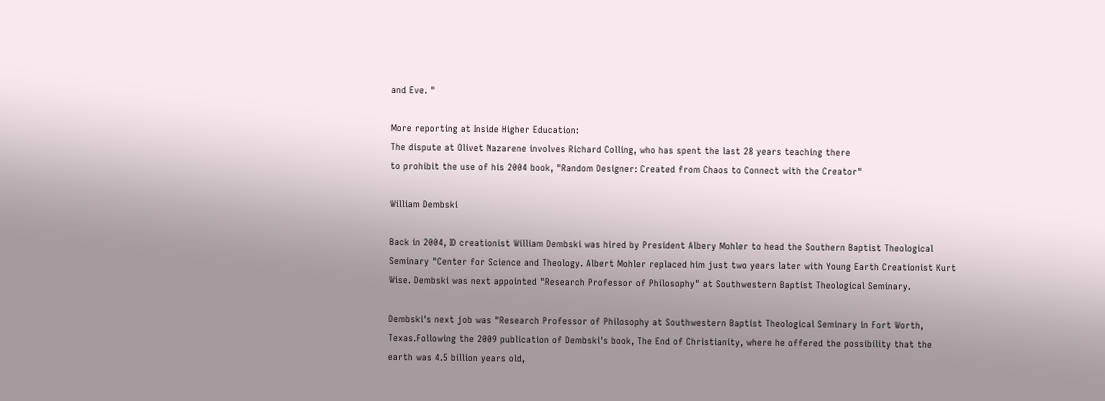and Eve. "

More reporting at Inside Higher Education:
The dispute at Olivet Nazarene involves Richard Colling, who has spent the last 28 years teaching there
to prohibit the use of his 2004 book, "Random Designer: Created from Chaos to Connect with the Creator"

William Dembski

Back in 2004, ID creationist William Dembski was hired by President Albery Mohler to head the Southern Baptist Theological Seminary "Center for Science and Theology. Albert Mohler replaced him just two years later with Young Earth Creationist Kurt Wise. Dembski was next appointed "Research Professor of Philosophy" at Southwestern Baptist Theological Seminary.

Dembski's next job was "Research Professor of Philosophy at Southwestern Baptist Theological Seminary in Fort Worth, Texas.Following the 2009 publication of Dembski's book, The End of Christianity, where he offered the possibility that the earth was 4.5 billion years old,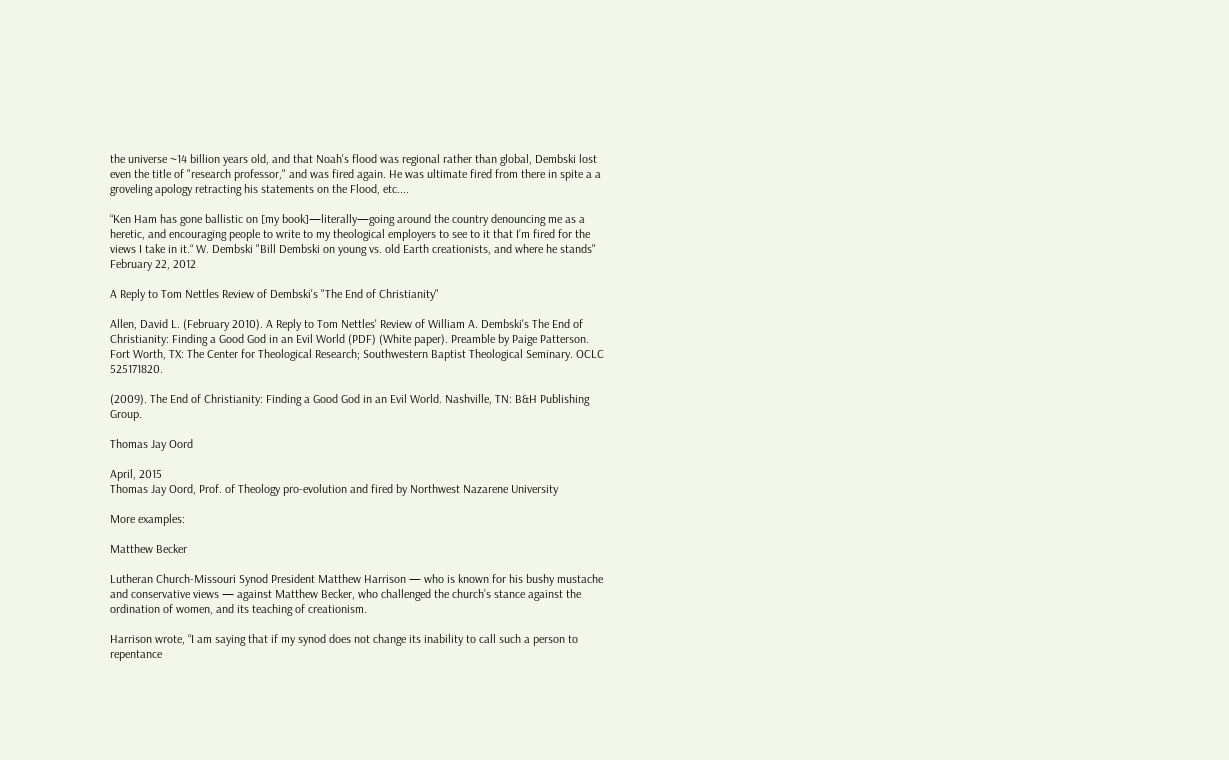the universe ~14 billion years old, and that Noah's flood was regional rather than global, Dembski lost even the title of "research professor," and was fired again. He was ultimate fired from there in spite a a groveling apology retracting his statements on the Flood, etc....

“Ken Ham has gone ballistic on [my book]—literally—going around the country denouncing me as a heretic, and encouraging people to write to my theological employers to see to it that I’m fired for the views I take in it.“ W. Dembski "Bill Dembski on young vs. old Earth creationists, and where he stands" February 22, 2012

A Reply to Tom Nettles Review of Dembski's "The End of Christianity"

Allen, David L. (February 2010). A Reply to Tom Nettles' Review of William A. Dembski's The End of Christianity: Finding a Good God in an Evil World (PDF) (White paper). Preamble by Paige Patterson. Fort Worth, TX: The Center for Theological Research; Southwestern Baptist Theological Seminary. OCLC 525171820.

(2009). The End of Christianity: Finding a Good God in an Evil World. Nashville, TN: B&H Publishing Group.

Thomas Jay Oord

April, 2015
Thomas Jay Oord, Prof. of Theology pro-evolution and fired by Northwest Nazarene University

More examples:

Matthew Becker

Lutheran Church-Missouri Synod President Matthew Harrison — who is known for his bushy mustache and conservative views — against Matthew Becker, who challenged the church’s stance against the ordination of women, and its teaching of creationism.

Harrison wrote, “I am saying that if my synod does not change its inability to call such a person to repentance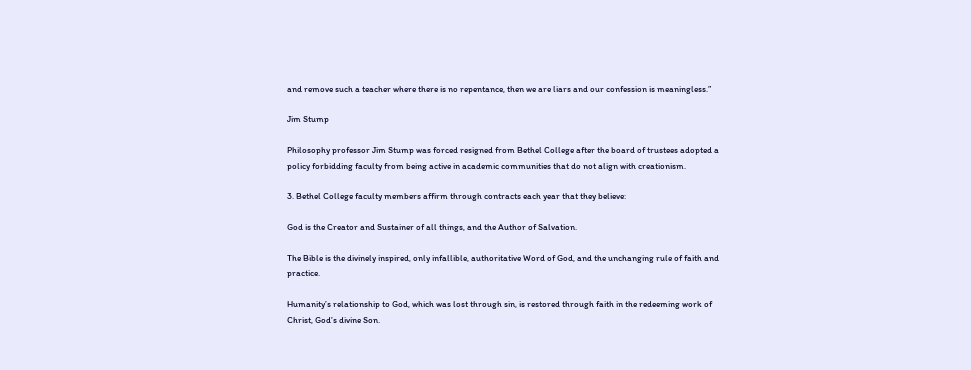and remove such a teacher where there is no repentance, then we are liars and our confession is meaningless.”

Jim Stump

Philosophy professor Jim Stump was forced resigned from Bethel College after the board of trustees adopted a policy forbidding faculty from being active in academic communities that do not align with creationism.

3. Bethel College faculty members affirm through contracts each year that they believe:

God is the Creator and Sustainer of all things, and the Author of Salvation.

The Bible is the divinely inspired, only infallible, authoritative Word of God, and the unchanging rule of faith and practice.

Humanity’s relationship to God, which was lost through sin, is restored through faith in the redeeming work of Christ, God’s divine Son.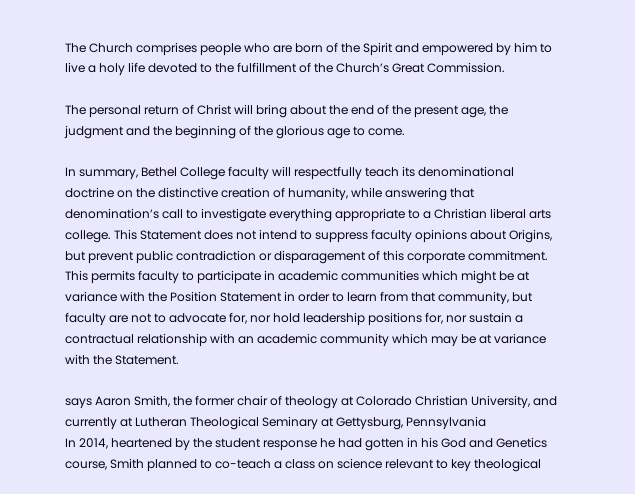The Church comprises people who are born of the Spirit and empowered by him to live a holy life devoted to the fulfillment of the Church’s Great Commission.

The personal return of Christ will bring about the end of the present age, the judgment and the beginning of the glorious age to come.

In summary, Bethel College faculty will respectfully teach its denominational doctrine on the distinctive creation of humanity, while answering that denomination’s call to investigate everything appropriate to a Christian liberal arts college. This Statement does not intend to suppress faculty opinions about Origins, but prevent public contradiction or disparagement of this corporate commitment. This permits faculty to participate in academic communities which might be at variance with the Position Statement in order to learn from that community, but faculty are not to advocate for, nor hold leadership positions for, nor sustain a contractual relationship with an academic community which may be at variance with the Statement.

says Aaron Smith, the former chair of theology at Colorado Christian University, and currently at Lutheran Theological Seminary at Gettysburg, Pennsylvania
In 2014, heartened by the student response he had gotten in his God and Genetics course, Smith planned to co-teach a class on science relevant to key theological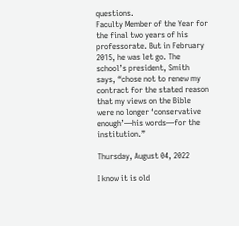questions.
Faculty Member of the Year for the final two years of his professorate. But in February 2015, he was let go. The school’s president, Smith says, “chose not to renew my contract for the stated reason that my views on the Bible were no longer ‘conservative enough’—his words—for the institution.”

Thursday, August 04, 2022

I know it is old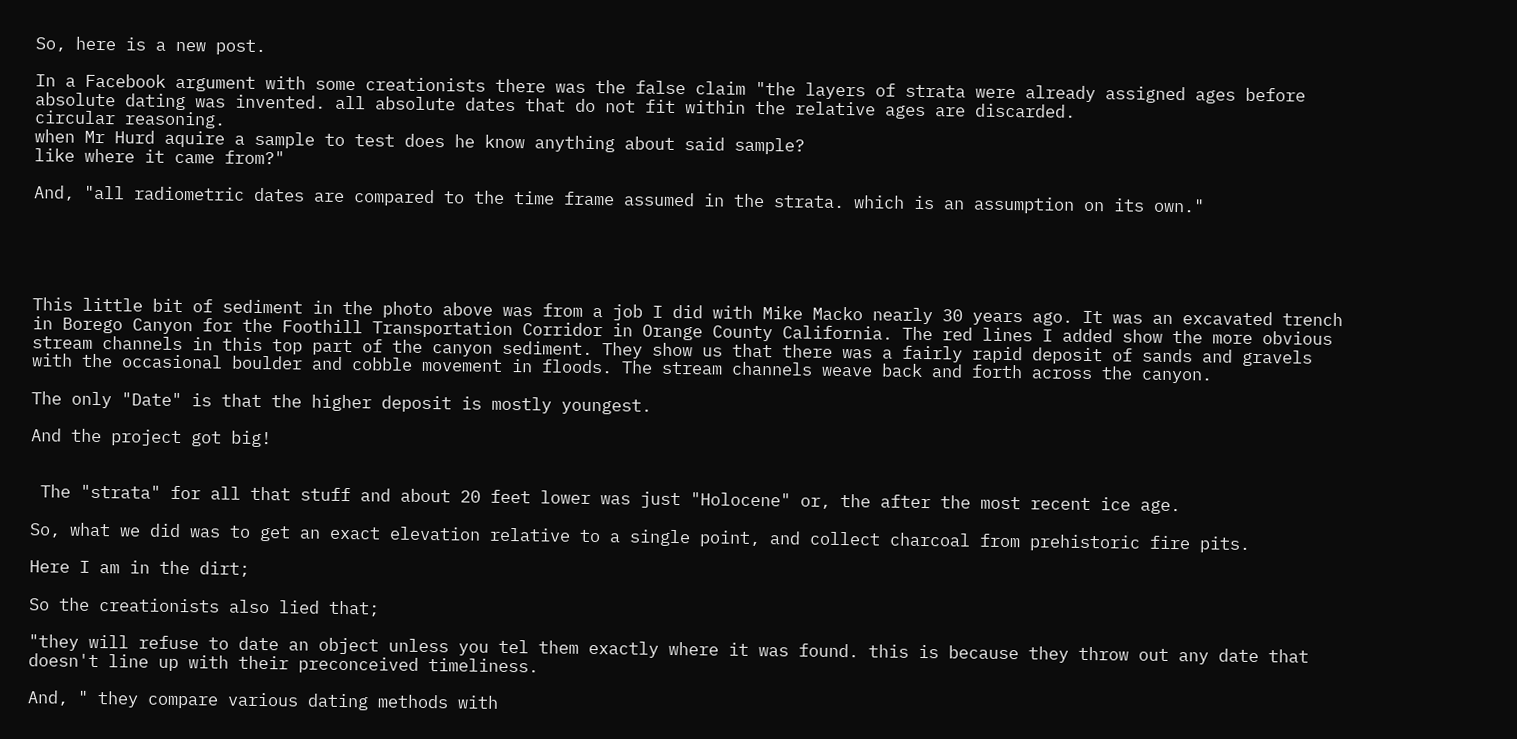So, here is a new post.

In a Facebook argument with some creationists there was the false claim "the layers of strata were already assigned ages before absolute dating was invented. all absolute dates that do not fit within the relative ages are discarded.
circular reasoning.
when Mr Hurd aquire a sample to test does he know anything about said sample?
like where it came from?"

And, "all radiometric dates are compared to the time frame assumed in the strata. which is an assumption on its own."





This little bit of sediment in the photo above was from a job I did with Mike Macko nearly 30 years ago. It was an excavated trench in Borego Canyon for the Foothill Transportation Corridor in Orange County California. The red lines I added show the more obvious stream channels in this top part of the canyon sediment. They show us that there was a fairly rapid deposit of sands and gravels with the occasional boulder and cobble movement in floods. The stream channels weave back and forth across the canyon.

The only "Date" is that the higher deposit is mostly youngest.

And the project got big!


 The "strata" for all that stuff and about 20 feet lower was just "Holocene" or, the after the most recent ice age.

So, what we did was to get an exact elevation relative to a single point, and collect charcoal from prehistoric fire pits.

Here I am in the dirt;

So the creationists also lied that;

"they will refuse to date an object unless you tel them exactly where it was found. this is because they throw out any date that doesn't line up with their preconceived timeliness.

And, " they compare various dating methods with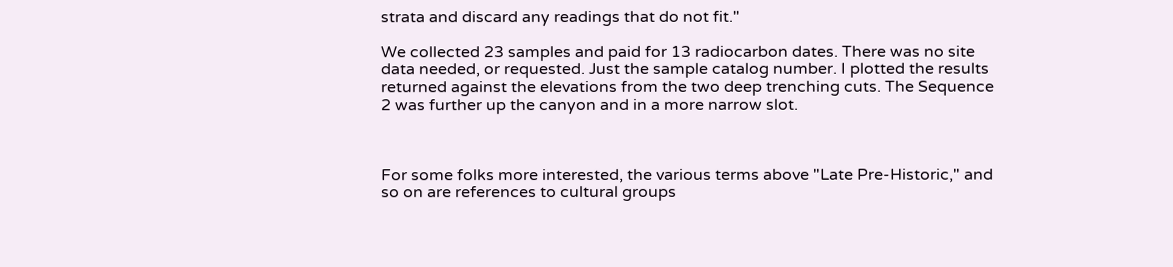strata and discard any readings that do not fit."

We collected 23 samples and paid for 13 radiocarbon dates. There was no site data needed, or requested. Just the sample catalog number. I plotted the results returned against the elevations from the two deep trenching cuts. The Sequence 2 was further up the canyon and in a more narrow slot.



For some folks more interested, the various terms above "Late Pre-Historic," and so on are references to cultural groups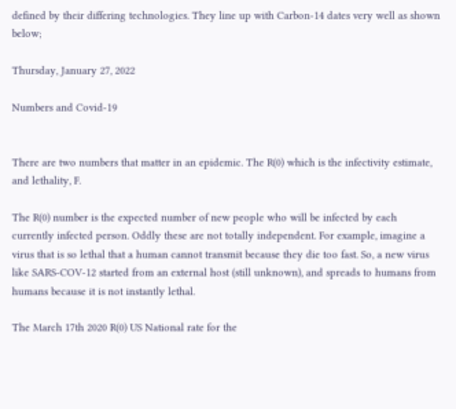defined by their differing technologies. They line up with Carbon-14 dates very well as shown below;

Thursday, January 27, 2022

Numbers and Covid-19


There are two numbers that matter in an epidemic. The R(0) which is the infectivity estimate, and lethality, F.

The R(0) number is the expected number of new people who will be infected by each currently infected person. Oddly these are not totally independent. For example, imagine a virus that is so lethal that a human cannot transmit because they die too fast. So, a new virus like SARS-COV-12 started from an external host (still unknown), and spreads to humans from humans because it is not instantly lethal.

The March 17th 2020 R(0) US National rate for the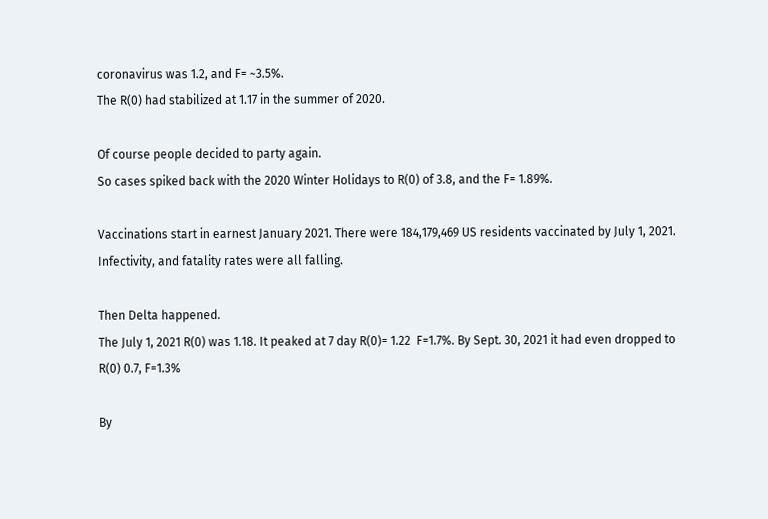coronavirus was 1.2, and F= ~3.5%.
The R(0) had stabilized at 1.17 in the summer of 2020.

Of course people decided to party again.
So cases spiked back with the 2020 Winter Holidays to R(0) of 3.8, and the F= 1.89%.

Vaccinations start in earnest January 2021. There were 184,179,469 US residents vaccinated by July 1, 2021. Infectivity, and fatality rates were all falling.

Then Delta happened.
The July 1, 2021 R(0) was 1.18. It peaked at 7 day R(0)= 1.22  F=1.7%. By Sept. 30, 2021 it had even dropped to R(0) 0.7, F=1.3%

By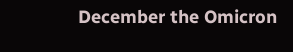December the Omicron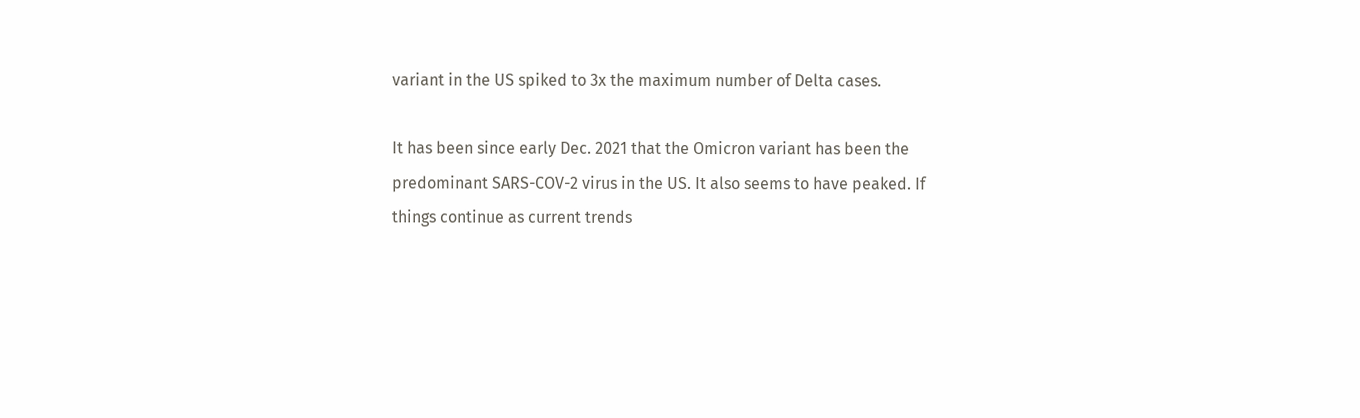variant in the US spiked to 3x the maximum number of Delta cases.

It has been since early Dec. 2021 that the Omicron variant has been the predominant SARS-COV-2 virus in the US. It also seems to have peaked. If things continue as current trends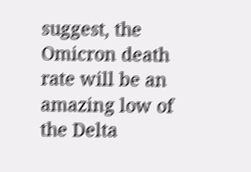suggest, the Omicron death rate will be an amazing low of the Delta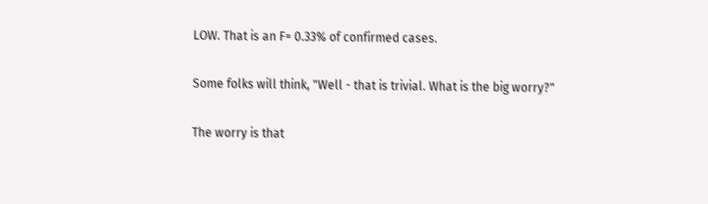LOW. That is an F= 0.33% of confirmed cases.

Some folks will think, "Well - that is trivial. What is the big worry?"

The worry is that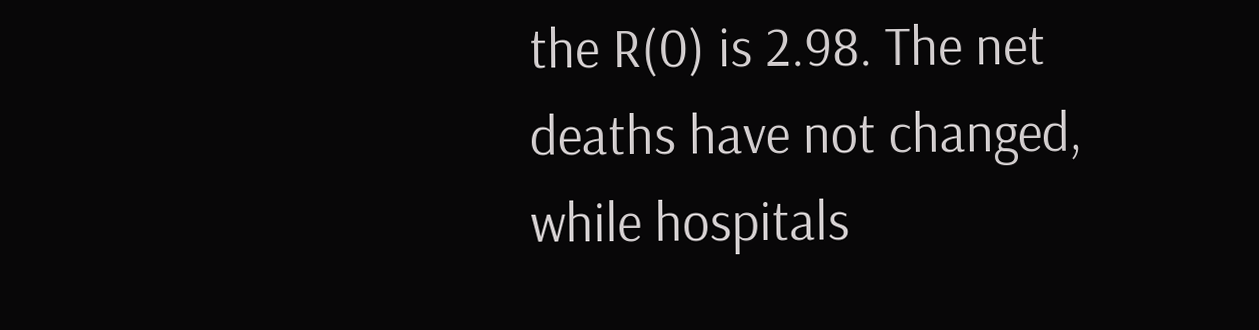the R(0) is 2.98. The net deaths have not changed, while hospitals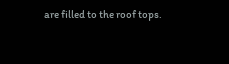are filled to the roof tops.